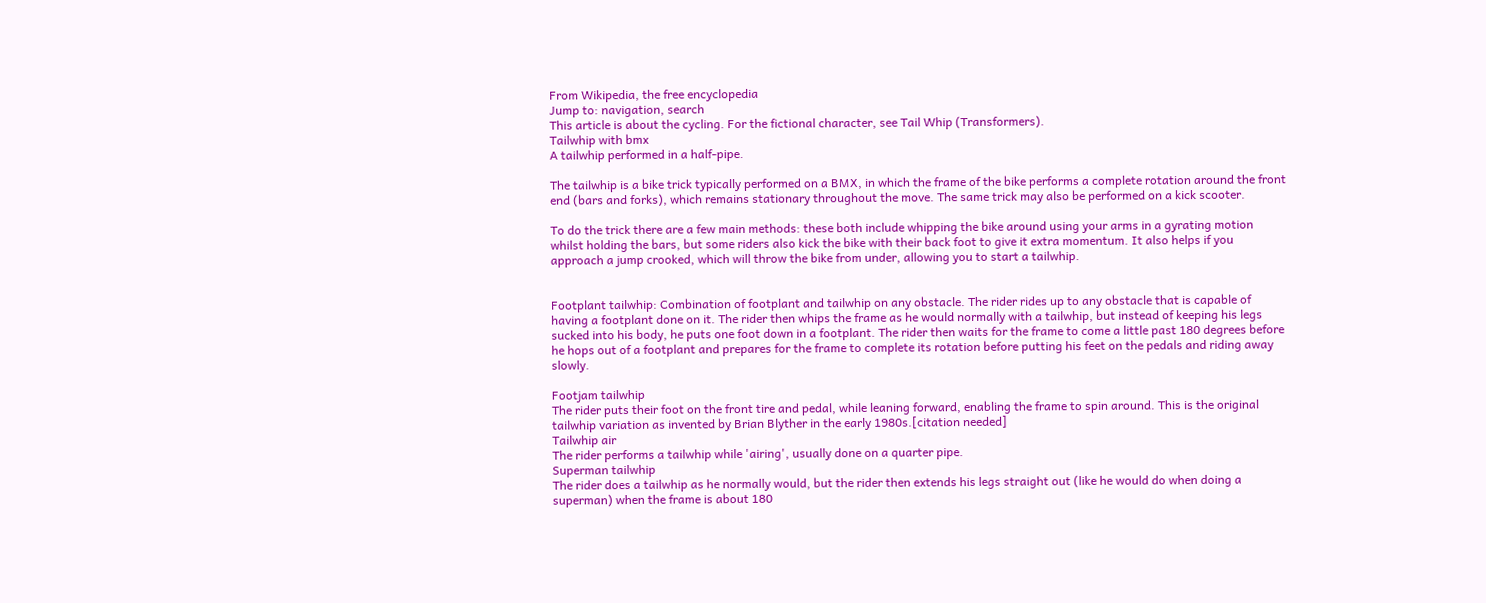From Wikipedia, the free encyclopedia
Jump to: navigation, search
This article is about the cycling. For the fictional character, see Tail Whip (Transformers).
Tailwhip with bmx
A tailwhip performed in a half-pipe.

The tailwhip is a bike trick typically performed on a BMX, in which the frame of the bike performs a complete rotation around the front end (bars and forks), which remains stationary throughout the move. The same trick may also be performed on a kick scooter.

To do the trick there are a few main methods: these both include whipping the bike around using your arms in a gyrating motion whilst holding the bars, but some riders also kick the bike with their back foot to give it extra momentum. It also helps if you approach a jump crooked, which will throw the bike from under, allowing you to start a tailwhip.


Footplant tailwhip: Combination of footplant and tailwhip on any obstacle. The rider rides up to any obstacle that is capable of having a footplant done on it. The rider then whips the frame as he would normally with a tailwhip, but instead of keeping his legs sucked into his body, he puts one foot down in a footplant. The rider then waits for the frame to come a little past 180 degrees before he hops out of a footplant and prepares for the frame to complete its rotation before putting his feet on the pedals and riding away slowly.

Footjam tailwhip
The rider puts their foot on the front tire and pedal, while leaning forward, enabling the frame to spin around. This is the original tailwhip variation as invented by Brian Blyther in the early 1980s.[citation needed]
Tailwhip air
The rider performs a tailwhip while 'airing', usually done on a quarter pipe.
Superman tailwhip
The rider does a tailwhip as he normally would, but the rider then extends his legs straight out (like he would do when doing a superman) when the frame is about 180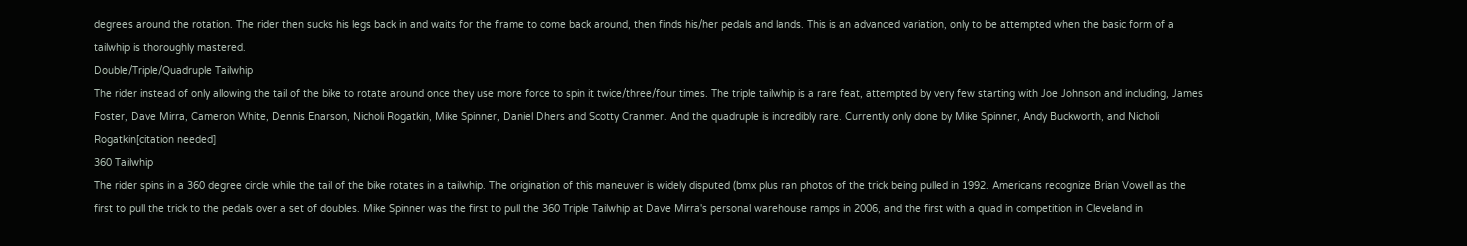degrees around the rotation. The rider then sucks his legs back in and waits for the frame to come back around, then finds his/her pedals and lands. This is an advanced variation, only to be attempted when the basic form of a tailwhip is thoroughly mastered.
Double/Triple/Quadruple Tailwhip
The rider instead of only allowing the tail of the bike to rotate around once they use more force to spin it twice/three/four times. The triple tailwhip is a rare feat, attempted by very few starting with Joe Johnson and including, James Foster, Dave Mirra, Cameron White, Dennis Enarson, Nicholi Rogatkin, Mike Spinner, Daniel Dhers and Scotty Cranmer. And the quadruple is incredibly rare. Currently only done by Mike Spinner, Andy Buckworth, and Nicholi Rogatkin[citation needed]
360 Tailwhip
The rider spins in a 360 degree circle while the tail of the bike rotates in a tailwhip. The origination of this maneuver is widely disputed (bmx plus ran photos of the trick being pulled in 1992. Americans recognize Brian Vowell as the first to pull the trick to the pedals over a set of doubles. Mike Spinner was the first to pull the 360 Triple Tailwhip at Dave Mirra's personal warehouse ramps in 2006, and the first with a quad in competition in Cleveland in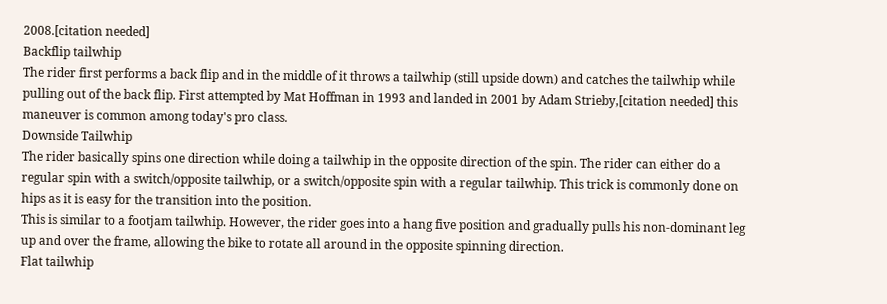2008.[citation needed]
Backflip tailwhip
The rider first performs a back flip and in the middle of it throws a tailwhip (still upside down) and catches the tailwhip while pulling out of the back flip. First attempted by Mat Hoffman in 1993 and landed in 2001 by Adam Strieby,[citation needed] this maneuver is common among today's pro class.
Downside Tailwhip
The rider basically spins one direction while doing a tailwhip in the opposite direction of the spin. The rider can either do a regular spin with a switch/opposite tailwhip, or a switch/opposite spin with a regular tailwhip. This trick is commonly done on hips as it is easy for the transition into the position.
This is similar to a footjam tailwhip. However, the rider goes into a hang five position and gradually pulls his non-dominant leg up and over the frame, allowing the bike to rotate all around in the opposite spinning direction.
Flat tailwhip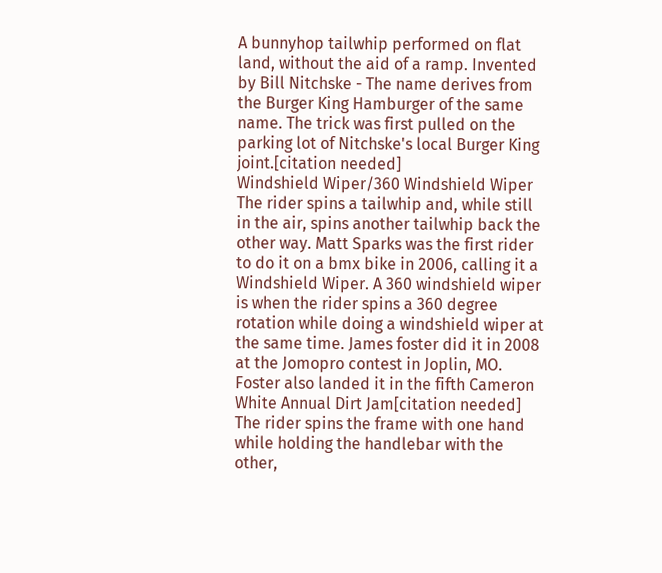A bunnyhop tailwhip performed on flat land, without the aid of a ramp. Invented by Bill Nitchske - The name derives from the Burger King Hamburger of the same name. The trick was first pulled on the parking lot of Nitchske's local Burger King joint.[citation needed]
Windshield Wiper/360 Windshield Wiper
The rider spins a tailwhip and, while still in the air, spins another tailwhip back the other way. Matt Sparks was the first rider to do it on a bmx bike in 2006, calling it a Windshield Wiper. A 360 windshield wiper is when the rider spins a 360 degree rotation while doing a windshield wiper at the same time. James foster did it in 2008 at the Jomopro contest in Joplin, MO. Foster also landed it in the fifth Cameron White Annual Dirt Jam[citation needed]
The rider spins the frame with one hand while holding the handlebar with the other,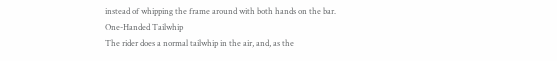instead of whipping the frame around with both hands on the bar.
One-Handed Tailwhip
The rider does a normal tailwhip in the air, and, as the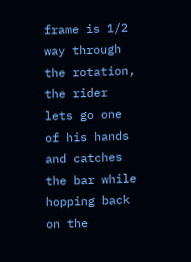frame is 1/2 way through the rotation, the rider lets go one of his hands and catches the bar while hopping back on the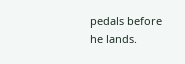pedals before he lands.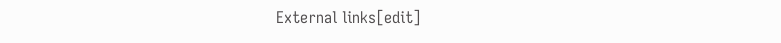External links[edit]